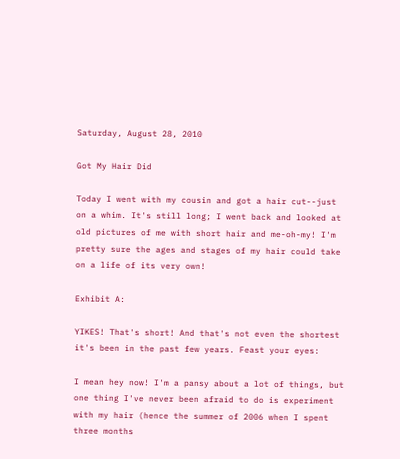Saturday, August 28, 2010

Got My Hair Did

Today I went with my cousin and got a hair cut--just on a whim. It's still long; I went back and looked at old pictures of me with short hair and me-oh-my! I'm pretty sure the ages and stages of my hair could take on a life of its very own!

Exhibit A:

YIKES! That's short! And that's not even the shortest it's been in the past few years. Feast your eyes:

I mean hey now! I'm a pansy about a lot of things, but one thing I've never been afraid to do is experiment with my hair (hence the summer of 2006 when I spent three months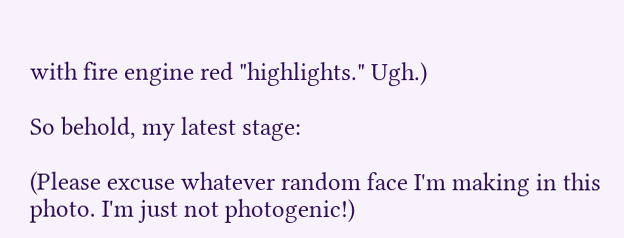with fire engine red "highlights." Ugh.)

So behold, my latest stage:

(Please excuse whatever random face I'm making in this photo. I'm just not photogenic!)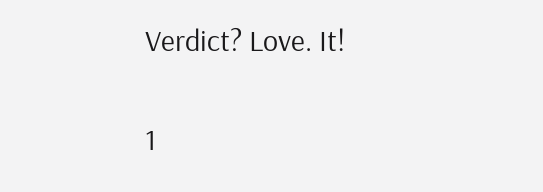Verdict? Love. It!


1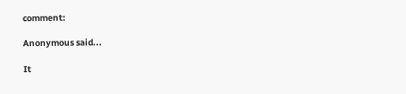comment:

Anonymous said...

It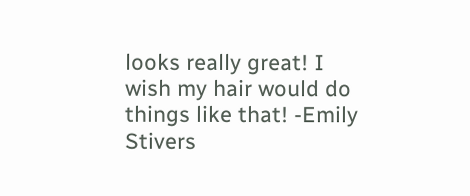looks really great! I wish my hair would do things like that! -Emily Stivers